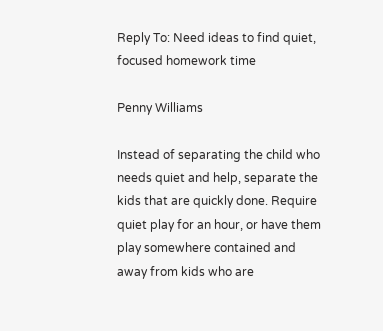Reply To: Need ideas to find quiet, focused homework time

Penny Williams

Instead of separating the child who needs quiet and help, separate the kids that are quickly done. Require quiet play for an hour, or have them play somewhere contained and away from kids who are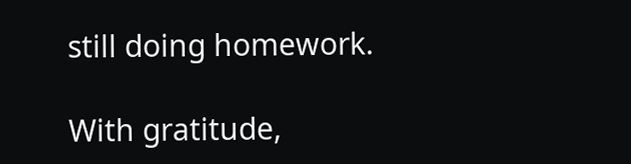still doing homework.

With gratitude,